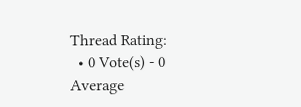Thread Rating:
  • 0 Vote(s) - 0 Average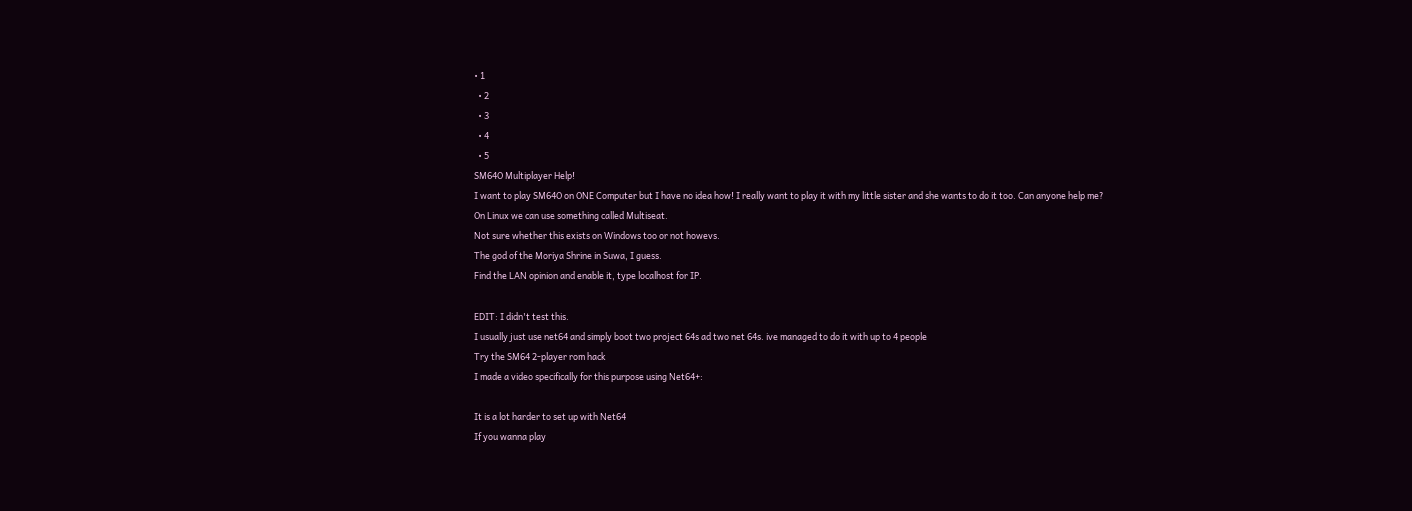• 1
  • 2
  • 3
  • 4
  • 5
SM64O Multiplayer Help!
I want to play SM64O on ONE Computer but I have no idea how! I really want to play it with my little sister and she wants to do it too. Can anyone help me?
On Linux we can use something called Multiseat.
Not sure whether this exists on Windows too or not howevs.
The god of the Moriya Shrine in Suwa, I guess.
Find the LAN opinion and enable it, type localhost for IP.

EDIT: I didn't test this.
I usually just use net64 and simply boot two project 64s ad two net 64s. ive managed to do it with up to 4 people
Try the SM64 2-player rom hack
I made a video specifically for this purpose using Net64+:

It is a lot harder to set up with Net64
If you wanna play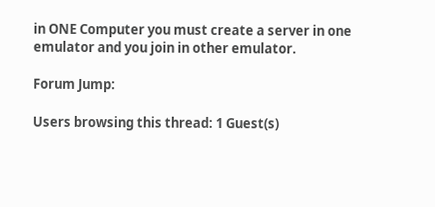in ONE Computer you must create a server in one emulator and you join in other emulator.

Forum Jump:

Users browsing this thread: 1 Guest(s)